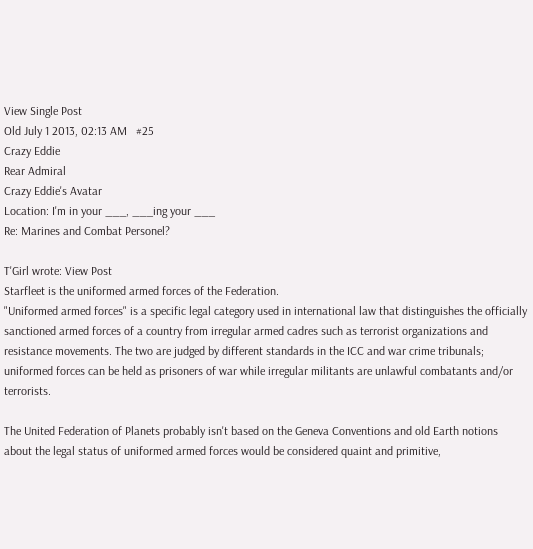View Single Post
Old July 1 2013, 02:13 AM   #25
Crazy Eddie
Rear Admiral
Crazy Eddie's Avatar
Location: I'm in your ___, ___ing your ___
Re: Marines and Combat Personel?

T'Girl wrote: View Post
Starfleet is the uniformed armed forces of the Federation.
"Uniformed armed forces" is a specific legal category used in international law that distinguishes the officially sanctioned armed forces of a country from irregular armed cadres such as terrorist organizations and resistance movements. The two are judged by different standards in the ICC and war crime tribunals; uniformed forces can be held as prisoners of war while irregular militants are unlawful combatants and/or terrorists.

The United Federation of Planets probably isn't based on the Geneva Conventions and old Earth notions about the legal status of uniformed armed forces would be considered quaint and primitive,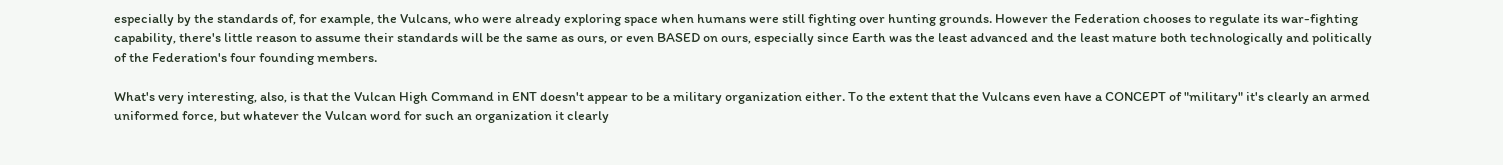especially by the standards of, for example, the Vulcans, who were already exploring space when humans were still fighting over hunting grounds. However the Federation chooses to regulate its war-fighting capability, there's little reason to assume their standards will be the same as ours, or even BASED on ours, especially since Earth was the least advanced and the least mature both technologically and politically of the Federation's four founding members.

What's very interesting, also, is that the Vulcan High Command in ENT doesn't appear to be a military organization either. To the extent that the Vulcans even have a CONCEPT of "military" it's clearly an armed uniformed force, but whatever the Vulcan word for such an organization it clearly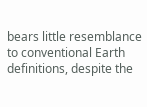bears little resemblance to conventional Earth definitions, despite the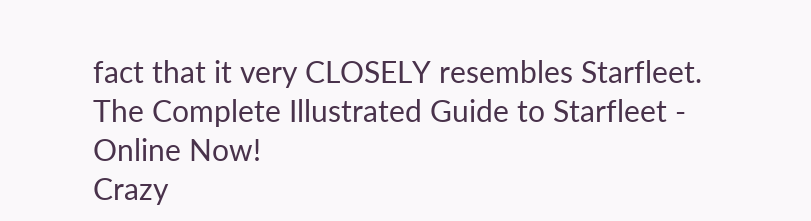fact that it very CLOSELY resembles Starfleet.
The Complete Illustrated Guide to Starfleet - Online Now!
Crazy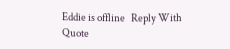Eddie is offline   Reply With Quote